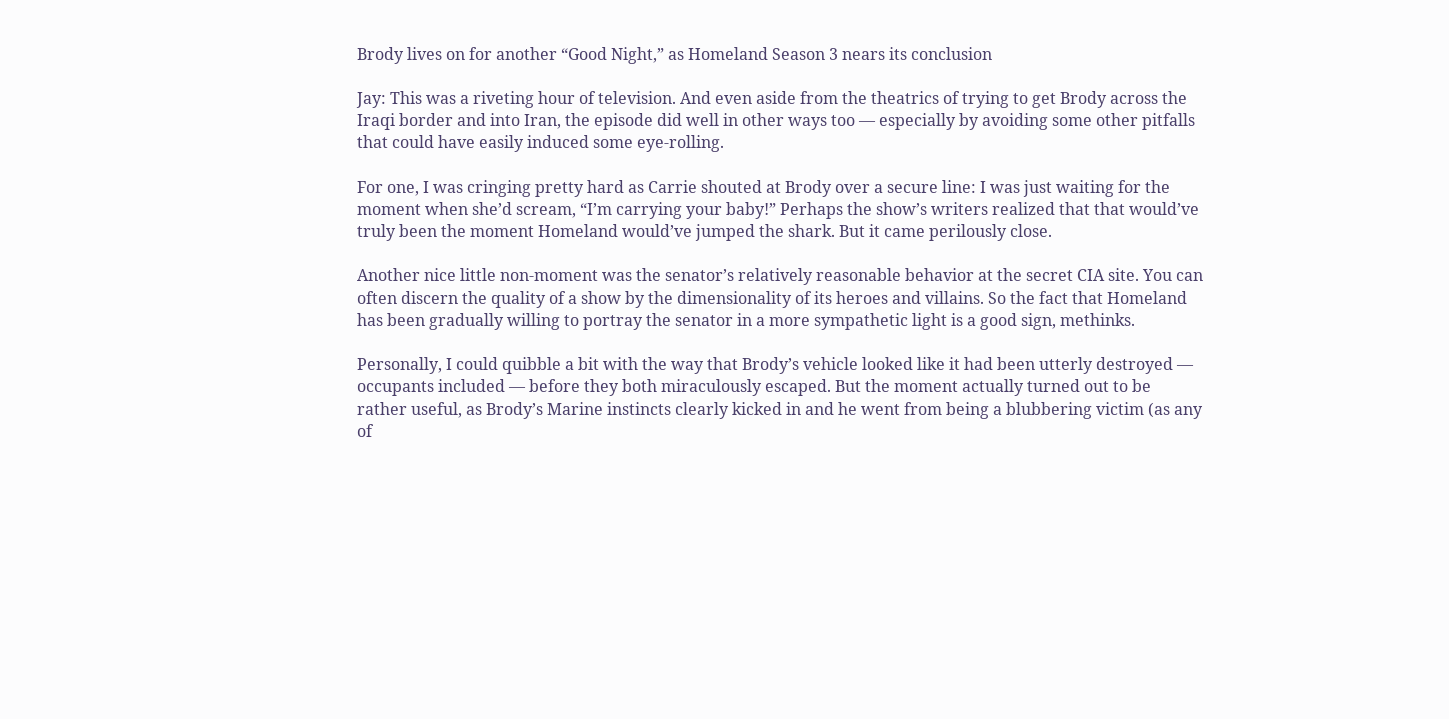Brody lives on for another “Good Night,” as Homeland Season 3 nears its conclusion

Jay: This was a riveting hour of television. And even aside from the theatrics of trying to get Brody across the Iraqi border and into Iran, the episode did well in other ways too — especially by avoiding some other pitfalls that could have easily induced some eye-rolling.

For one, I was cringing pretty hard as Carrie shouted at Brody over a secure line: I was just waiting for the moment when she’d scream, “I’m carrying your baby!” Perhaps the show’s writers realized that that would’ve truly been the moment Homeland would’ve jumped the shark. But it came perilously close.

Another nice little non-moment was the senator’s relatively reasonable behavior at the secret CIA site. You can often discern the quality of a show by the dimensionality of its heroes and villains. So the fact that Homeland has been gradually willing to portray the senator in a more sympathetic light is a good sign, methinks.

Personally, I could quibble a bit with the way that Brody’s vehicle looked like it had been utterly destroyed — occupants included — before they both miraculously escaped. But the moment actually turned out to be rather useful, as Brody’s Marine instincts clearly kicked in and he went from being a blubbering victim (as any of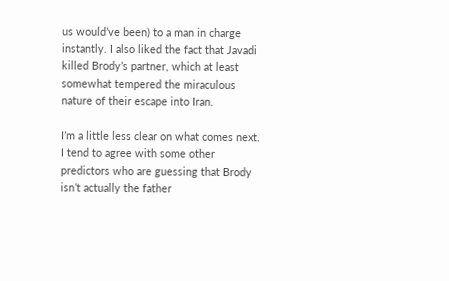us would’ve been) to a man in charge instantly. I also liked the fact that Javadi killed Brody’s partner, which at least somewhat tempered the miraculous nature of their escape into Iran.

I’m a little less clear on what comes next. I tend to agree with some other predictors who are guessing that Brody isn’t actually the father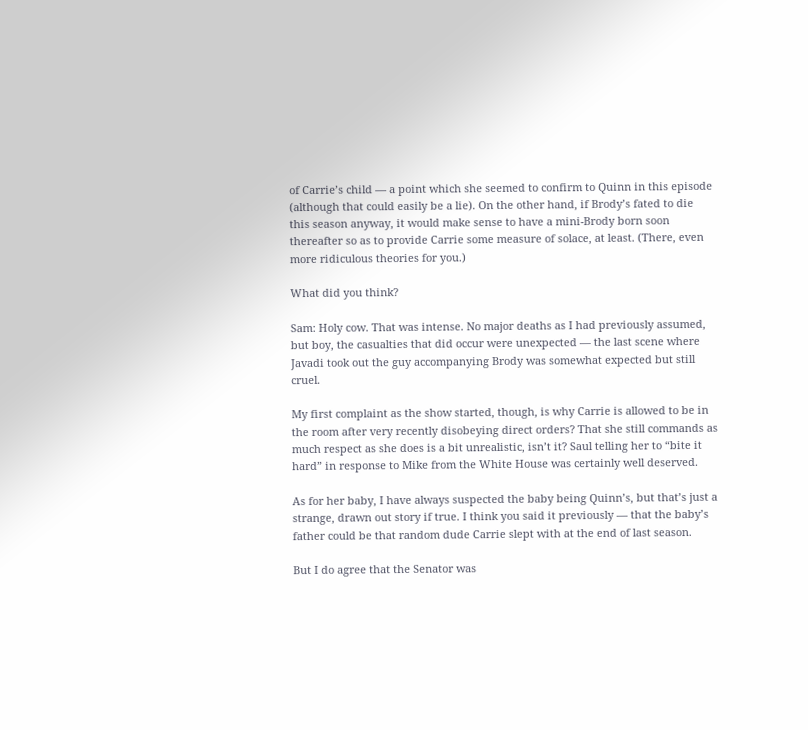of Carrie’s child — a point which she seemed to confirm to Quinn in this episode (although that could easily be a lie). On the other hand, if Brody’s fated to die this season anyway, it would make sense to have a mini-Brody born soon thereafter so as to provide Carrie some measure of solace, at least. (There, even more ridiculous theories for you.)

What did you think?

Sam: Holy cow. That was intense. No major deaths as I had previously assumed, but boy, the casualties that did occur were unexpected — the last scene where Javadi took out the guy accompanying Brody was somewhat expected but still cruel.

My first complaint as the show started, though, is why Carrie is allowed to be in the room after very recently disobeying direct orders? That she still commands as much respect as she does is a bit unrealistic, isn’t it? Saul telling her to “bite it hard” in response to Mike from the White House was certainly well deserved.

As for her baby, I have always suspected the baby being Quinn’s, but that’s just a strange, drawn out story if true. I think you said it previously — that the baby’s father could be that random dude Carrie slept with at the end of last season.

But I do agree that the Senator was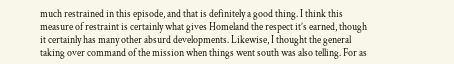much restrained in this episode, and that is definitely a good thing. I think this measure of restraint is certainly what gives Homeland the respect it’s earned, though it certainly has many other absurd developments. Likewise, I thought the general taking over command of the mission when things went south was also telling. For as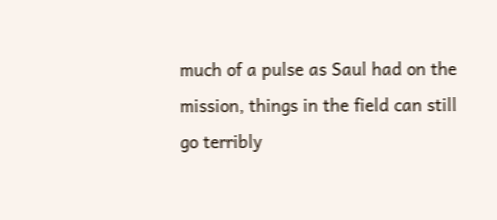much of a pulse as Saul had on the mission, things in the field can still go terribly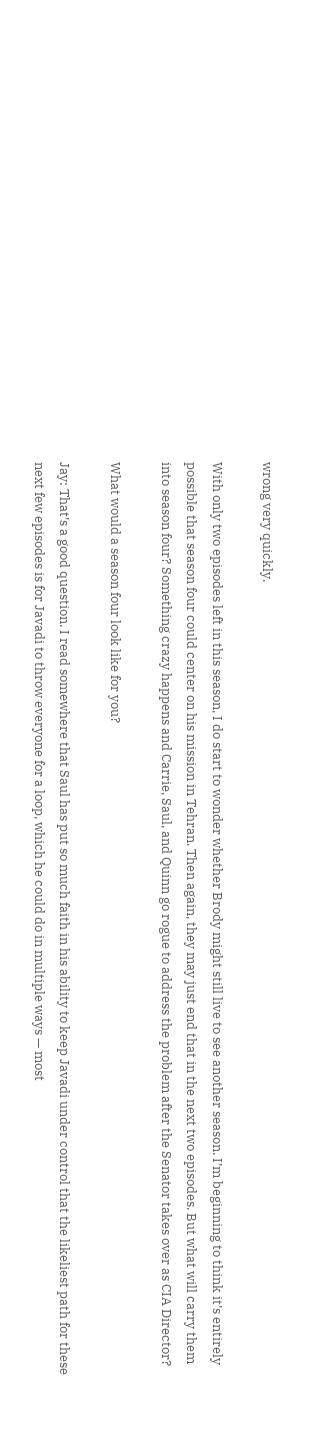wrong very quickly.

With only two episodes left in this season, I do start to wonder whether Brody might still live to see another season. I’m beginning to think it’s entirely possible that season four could center on his mission in Tehran. Then again, they may just end that in the next two episodes. But what will carry them into season four? Something crazy happens and Carrie, Saul, and Quinn go rogue to address the problem after the Senator takes over as CIA Director?

What would a season four look like for you?

Jay: That’s a good question. I read somewhere that Saul has put so much faith in his ability to keep Javadi under control that the likeliest path for these next few episodes is for Javadi to throw everyone for a loop, which he could do in multiple ways — most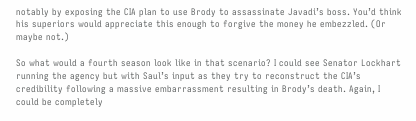notably by exposing the CIA plan to use Brody to assassinate Javadi’s boss. You’d think his superiors would appreciate this enough to forgive the money he embezzled. (Or maybe not.)

So what would a fourth season look like in that scenario? I could see Senator Lockhart running the agency but with Saul’s input as they try to reconstruct the CIA’s credibility following a massive embarrassment resulting in Brody’s death. Again, I could be completely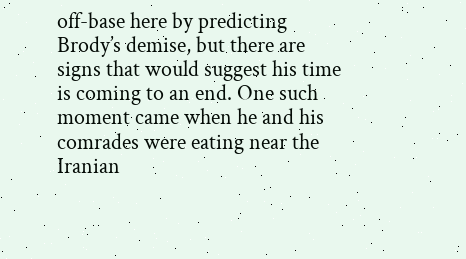off-base here by predicting Brody’s demise, but there are signs that would suggest his time is coming to an end. One such moment came when he and his comrades were eating near the Iranian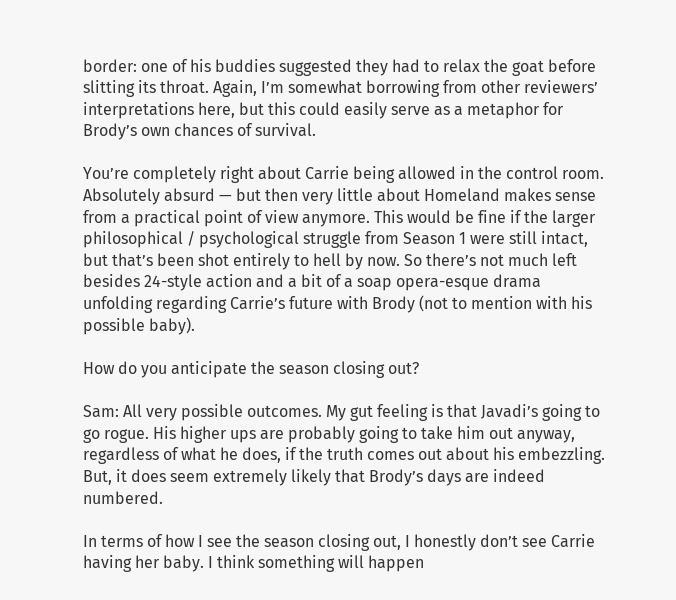border: one of his buddies suggested they had to relax the goat before slitting its throat. Again, I’m somewhat borrowing from other reviewers’ interpretations here, but this could easily serve as a metaphor for Brody’s own chances of survival.

You’re completely right about Carrie being allowed in the control room. Absolutely absurd — but then very little about Homeland makes sense from a practical point of view anymore. This would be fine if the larger philosophical / psychological struggle from Season 1 were still intact, but that’s been shot entirely to hell by now. So there’s not much left besides 24-style action and a bit of a soap opera-esque drama unfolding regarding Carrie’s future with Brody (not to mention with his possible baby).

How do you anticipate the season closing out?

Sam: All very possible outcomes. My gut feeling is that Javadi’s going to go rogue. His higher ups are probably going to take him out anyway, regardless of what he does, if the truth comes out about his embezzling. But, it does seem extremely likely that Brody’s days are indeed numbered.

In terms of how I see the season closing out, I honestly don’t see Carrie having her baby. I think something will happen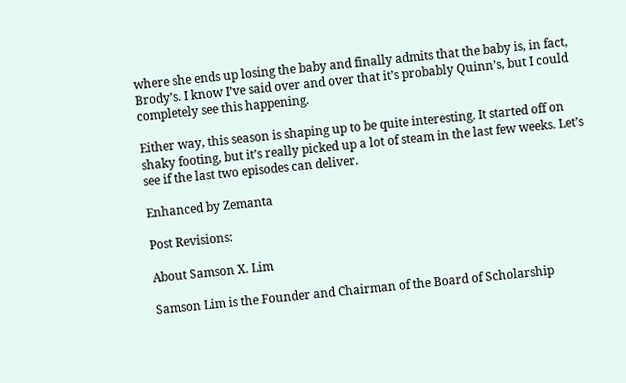where she ends up losing the baby and finally admits that the baby is, in fact, Brody’s. I know I’ve said over and over that it’s probably Quinn’s, but I could completely see this happening.

Either way, this season is shaping up to be quite interesting. It started off on shaky footing, but it’s really picked up a lot of steam in the last few weeks. Let’s see if the last two episodes can deliver.

Enhanced by Zemanta

Post Revisions:

About Samson X. Lim

Samson Lim is the Founder and Chairman of the Board of Scholarship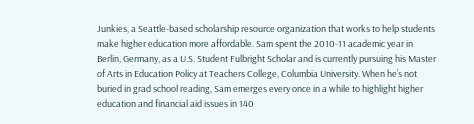Junkies, a Seattle-based scholarship resource organization that works to help students make higher education more affordable. Sam spent the 2010-11 academic year in Berlin, Germany, as a U.S. Student Fulbright Scholar and is currently pursuing his Master of Arts in Education Policy at Teachers College, Columbia University. When he’s not buried in grad school reading, Sam emerges every once in a while to highlight higher education and financial aid issues in 140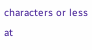characters or less at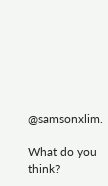@samsonxlim.

What do you think?